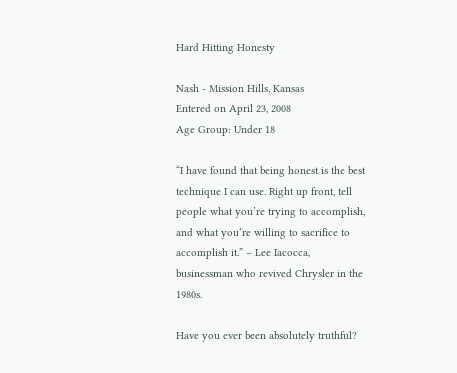Hard Hitting Honesty

Nash - Mission Hills, Kansas
Entered on April 23, 2008
Age Group: Under 18

“I have found that being honest is the best technique I can use. Right up front, tell people what you’re trying to accomplish, and what you’re willing to sacrifice to accomplish it.” – Lee Iacocca, businessman who revived Chrysler in the 1980s.

Have you ever been absolutely truthful?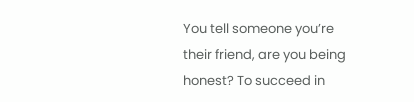You tell someone you’re their friend, are you being honest? To succeed in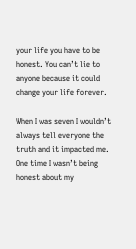your life you have to be honest. You can’t lie to anyone because it could change your life forever.

When I was seven I wouldn’t always tell everyone the truth and it impacted me. One time I wasn’t being honest about my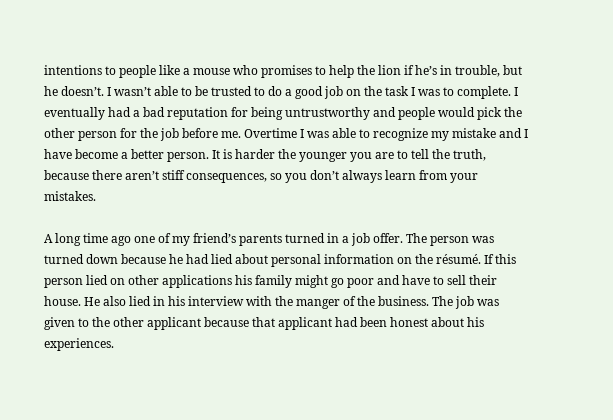intentions to people like a mouse who promises to help the lion if he’s in trouble, but he doesn’t. I wasn’t able to be trusted to do a good job on the task I was to complete. I eventually had a bad reputation for being untrustworthy and people would pick the other person for the job before me. Overtime I was able to recognize my mistake and I have become a better person. It is harder the younger you are to tell the truth, because there aren’t stiff consequences, so you don’t always learn from your mistakes.

A long time ago one of my friend’s parents turned in a job offer. The person was turned down because he had lied about personal information on the résumé. If this person lied on other applications his family might go poor and have to sell their house. He also lied in his interview with the manger of the business. The job was given to the other applicant because that applicant had been honest about his experiences.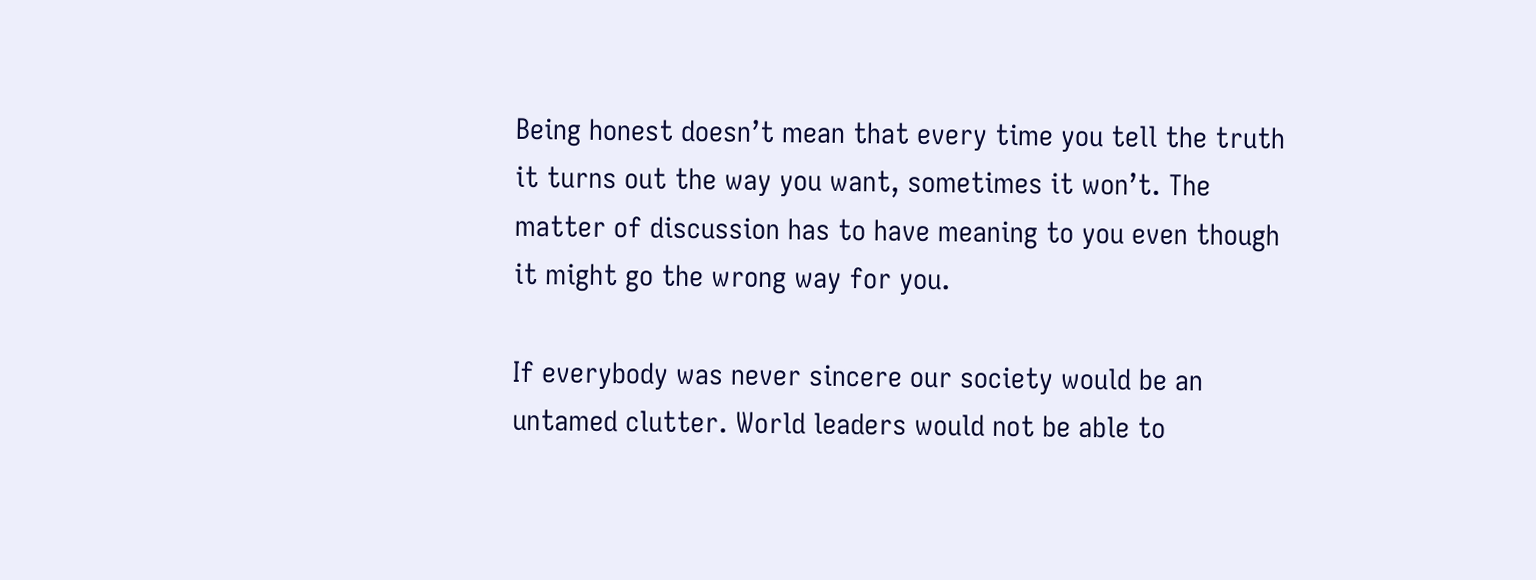Being honest doesn’t mean that every time you tell the truth it turns out the way you want, sometimes it won’t. The matter of discussion has to have meaning to you even though it might go the wrong way for you.

If everybody was never sincere our society would be an untamed clutter. World leaders would not be able to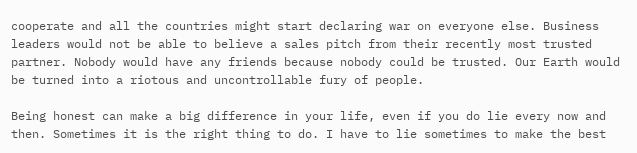cooperate and all the countries might start declaring war on everyone else. Business leaders would not be able to believe a sales pitch from their recently most trusted partner. Nobody would have any friends because nobody could be trusted. Our Earth would be turned into a riotous and uncontrollable fury of people.

Being honest can make a big difference in your life, even if you do lie every now and then. Sometimes it is the right thing to do. I have to lie sometimes to make the best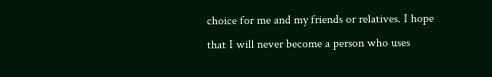choice for me and my friends or relatives. I hope that I will never become a person who uses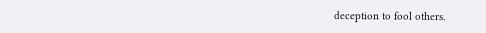deception to fool others.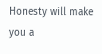Honesty will make you a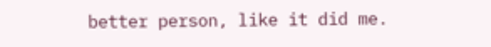better person, like it did me.